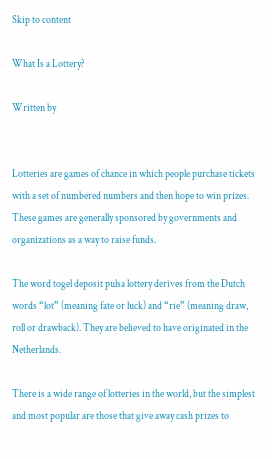Skip to content

What Is a Lottery?

Written by


Lotteries are games of chance in which people purchase tickets with a set of numbered numbers and then hope to win prizes. These games are generally sponsored by governments and organizations as a way to raise funds.

The word togel deposit pulsa lottery derives from the Dutch words “lot” (meaning fate or luck) and “rie” (meaning draw, roll or drawback). They are believed to have originated in the Netherlands.

There is a wide range of lotteries in the world, but the simplest and most popular are those that give away cash prizes to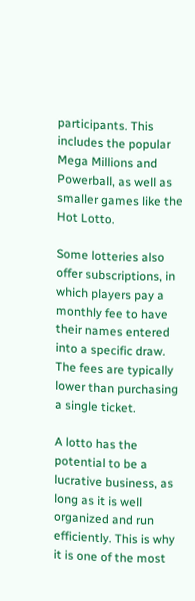participants. This includes the popular Mega Millions and Powerball, as well as smaller games like the Hot Lotto.

Some lotteries also offer subscriptions, in which players pay a monthly fee to have their names entered into a specific draw. The fees are typically lower than purchasing a single ticket.

A lotto has the potential to be a lucrative business, as long as it is well organized and run efficiently. This is why it is one of the most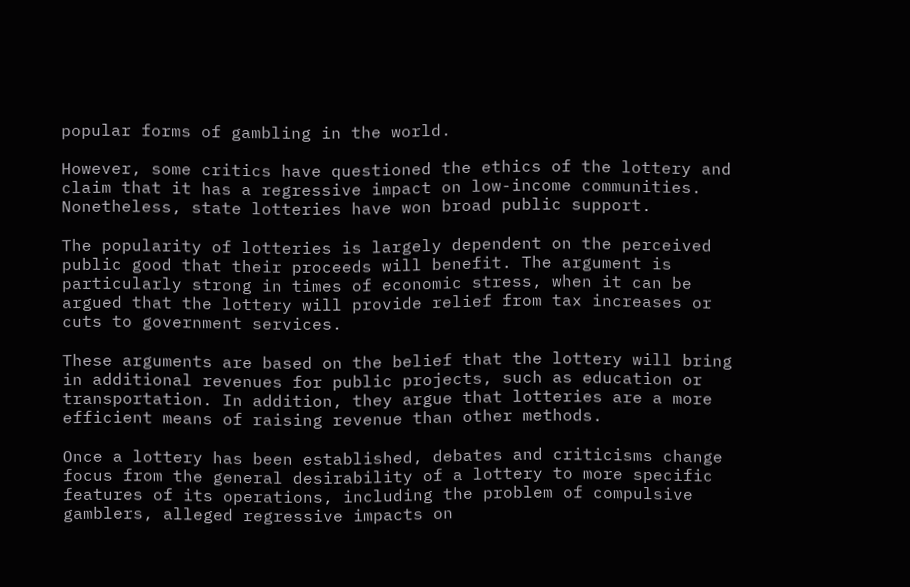popular forms of gambling in the world.

However, some critics have questioned the ethics of the lottery and claim that it has a regressive impact on low-income communities. Nonetheless, state lotteries have won broad public support.

The popularity of lotteries is largely dependent on the perceived public good that their proceeds will benefit. The argument is particularly strong in times of economic stress, when it can be argued that the lottery will provide relief from tax increases or cuts to government services.

These arguments are based on the belief that the lottery will bring in additional revenues for public projects, such as education or transportation. In addition, they argue that lotteries are a more efficient means of raising revenue than other methods.

Once a lottery has been established, debates and criticisms change focus from the general desirability of a lottery to more specific features of its operations, including the problem of compulsive gamblers, alleged regressive impacts on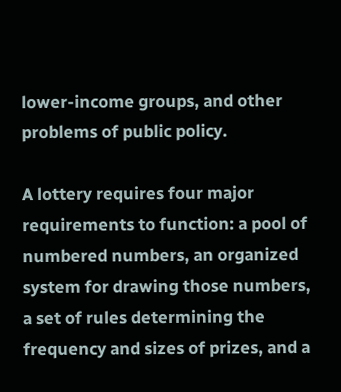lower-income groups, and other problems of public policy.

A lottery requires four major requirements to function: a pool of numbered numbers, an organized system for drawing those numbers, a set of rules determining the frequency and sizes of prizes, and a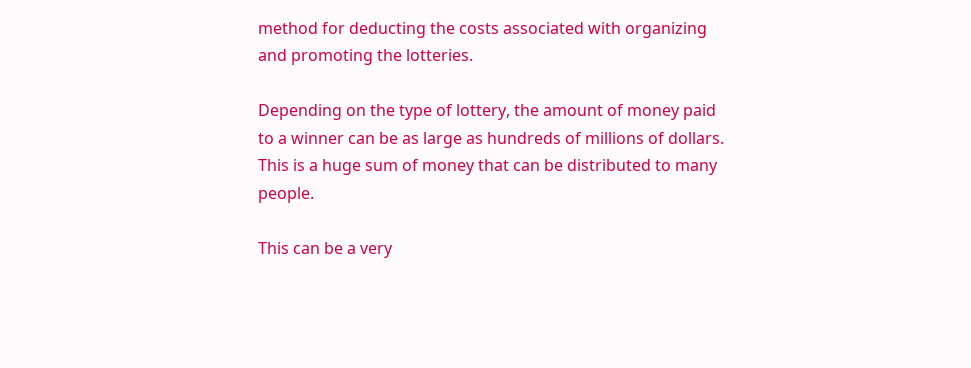method for deducting the costs associated with organizing and promoting the lotteries.

Depending on the type of lottery, the amount of money paid to a winner can be as large as hundreds of millions of dollars. This is a huge sum of money that can be distributed to many people.

This can be a very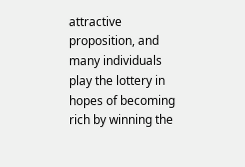attractive proposition, and many individuals play the lottery in hopes of becoming rich by winning the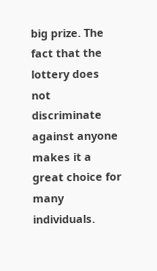big prize. The fact that the lottery does not discriminate against anyone makes it a great choice for many individuals.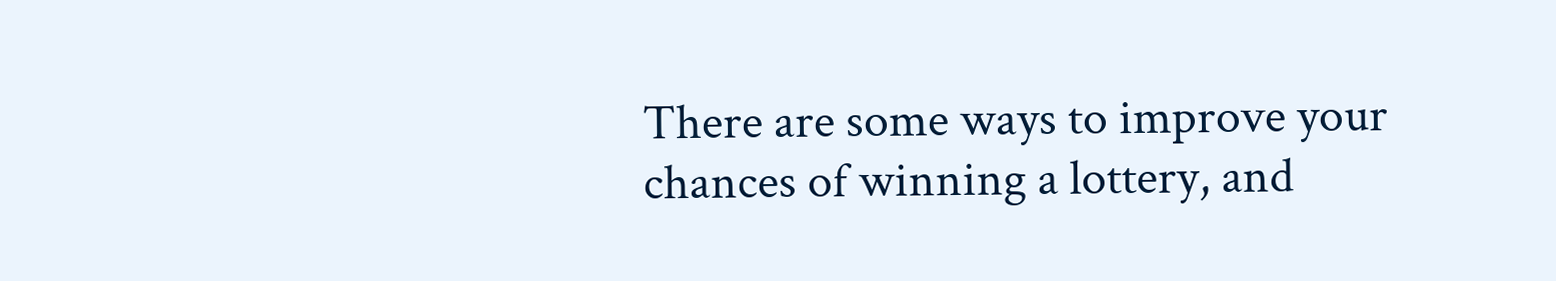There are some ways to improve your chances of winning a lottery, and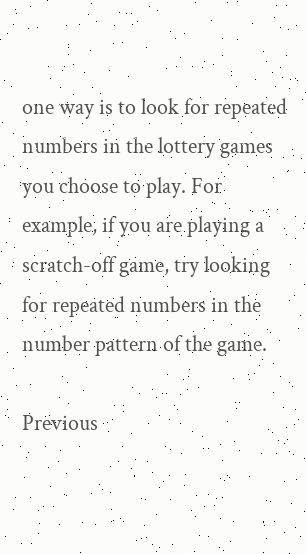one way is to look for repeated numbers in the lottery games you choose to play. For example, if you are playing a scratch-off game, try looking for repeated numbers in the number pattern of the game.

Previous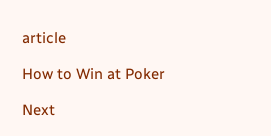article

How to Win at Poker

Next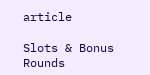article

Slots & Bonus Rounds